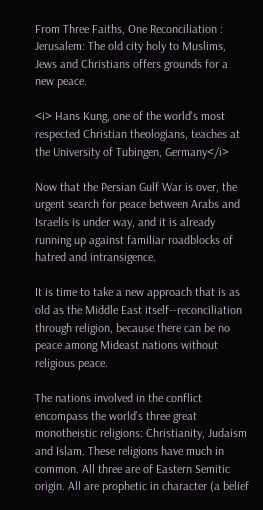From Three Faiths, One Reconciliation : Jerusalem: The old city holy to Muslims, Jews and Christians offers grounds for a new peace.

<i> Hans Kung, one of the world's most respected Christian theologians, teaches at the University of Tubingen, Germany</i>

Now that the Persian Gulf War is over, the urgent search for peace between Arabs and Israelis is under way, and it is already running up against familiar roadblocks of hatred and intransigence.

It is time to take a new approach that is as old as the Middle East itself--reconciliation through religion, because there can be no peace among Mideast nations without religious peace.

The nations involved in the conflict encompass the world’s three great monotheistic religions: Christianity, Judaism and Islam. These religions have much in common. All three are of Eastern Semitic origin. All are prophetic in character (a belief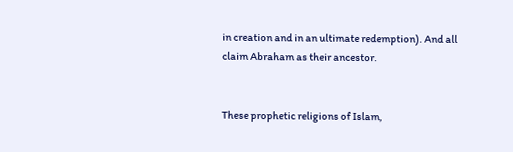in creation and in an ultimate redemption). And all claim Abraham as their ancestor.


These prophetic religions of Islam,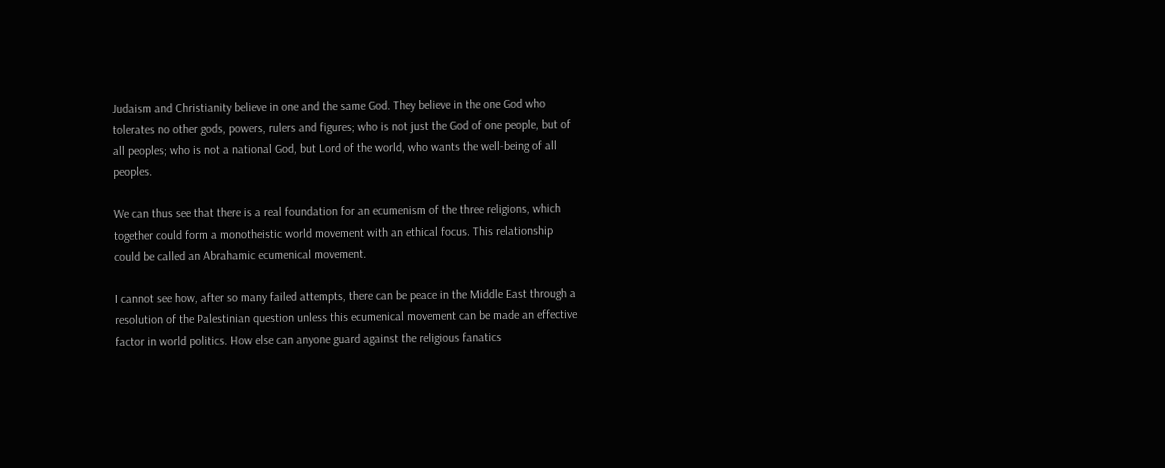Judaism and Christianity believe in one and the same God. They believe in the one God who tolerates no other gods, powers, rulers and figures; who is not just the God of one people, but of all peoples; who is not a national God, but Lord of the world, who wants the well-being of all peoples.

We can thus see that there is a real foundation for an ecumenism of the three religions, which together could form a monotheistic world movement with an ethical focus. This relationship could be called an Abrahamic ecumenical movement.

I cannot see how, after so many failed attempts, there can be peace in the Middle East through a resolution of the Palestinian question unless this ecumenical movement can be made an effective factor in world politics. How else can anyone guard against the religious fanatics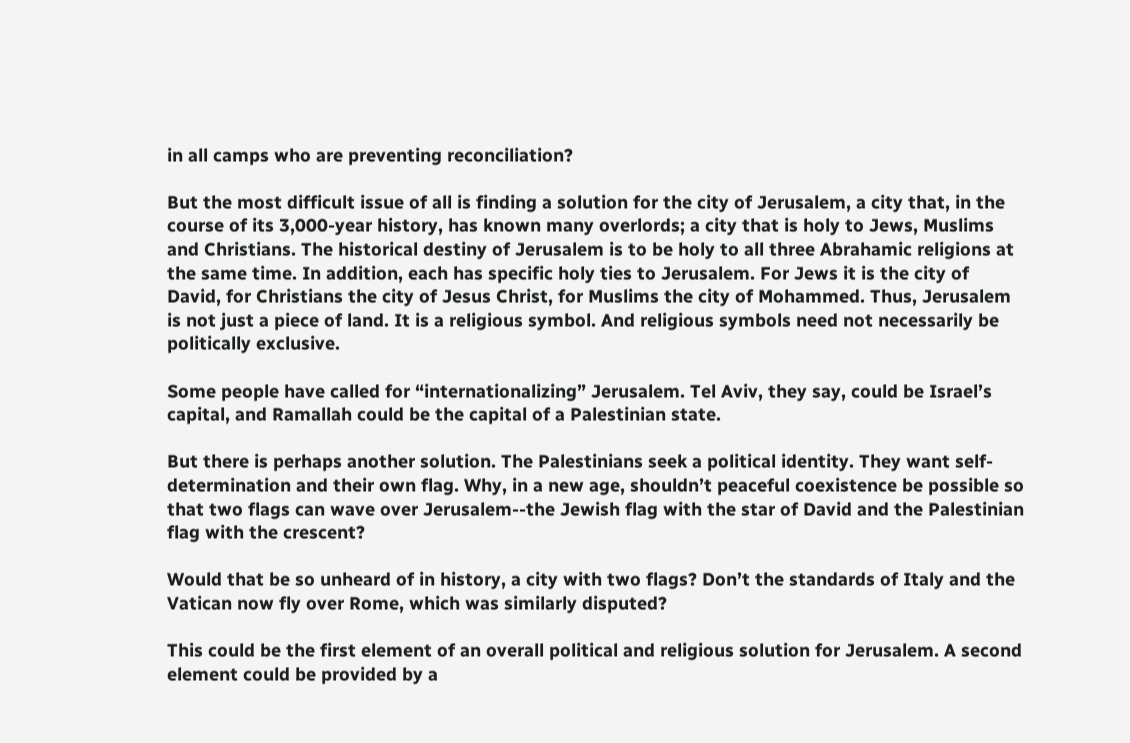in all camps who are preventing reconciliation?

But the most difficult issue of all is finding a solution for the city of Jerusalem, a city that, in the course of its 3,000-year history, has known many overlords; a city that is holy to Jews, Muslims and Christians. The historical destiny of Jerusalem is to be holy to all three Abrahamic religions at the same time. In addition, each has specific holy ties to Jerusalem. For Jews it is the city of David, for Christians the city of Jesus Christ, for Muslims the city of Mohammed. Thus, Jerusalem is not just a piece of land. It is a religious symbol. And religious symbols need not necessarily be politically exclusive.

Some people have called for “internationalizing” Jerusalem. Tel Aviv, they say, could be Israel’s capital, and Ramallah could be the capital of a Palestinian state.

But there is perhaps another solution. The Palestinians seek a political identity. They want self-determination and their own flag. Why, in a new age, shouldn’t peaceful coexistence be possible so that two flags can wave over Jerusalem--the Jewish flag with the star of David and the Palestinian flag with the crescent?

Would that be so unheard of in history, a city with two flags? Don’t the standards of Italy and the Vatican now fly over Rome, which was similarly disputed?

This could be the first element of an overall political and religious solution for Jerusalem. A second element could be provided by a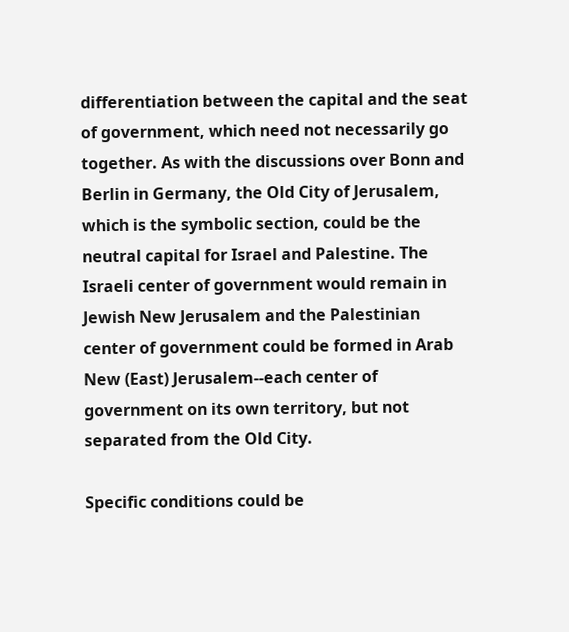differentiation between the capital and the seat of government, which need not necessarily go together. As with the discussions over Bonn and Berlin in Germany, the Old City of Jerusalem, which is the symbolic section, could be the neutral capital for Israel and Palestine. The Israeli center of government would remain in Jewish New Jerusalem and the Palestinian center of government could be formed in Arab New (East) Jerusalem--each center of government on its own territory, but not separated from the Old City.

Specific conditions could be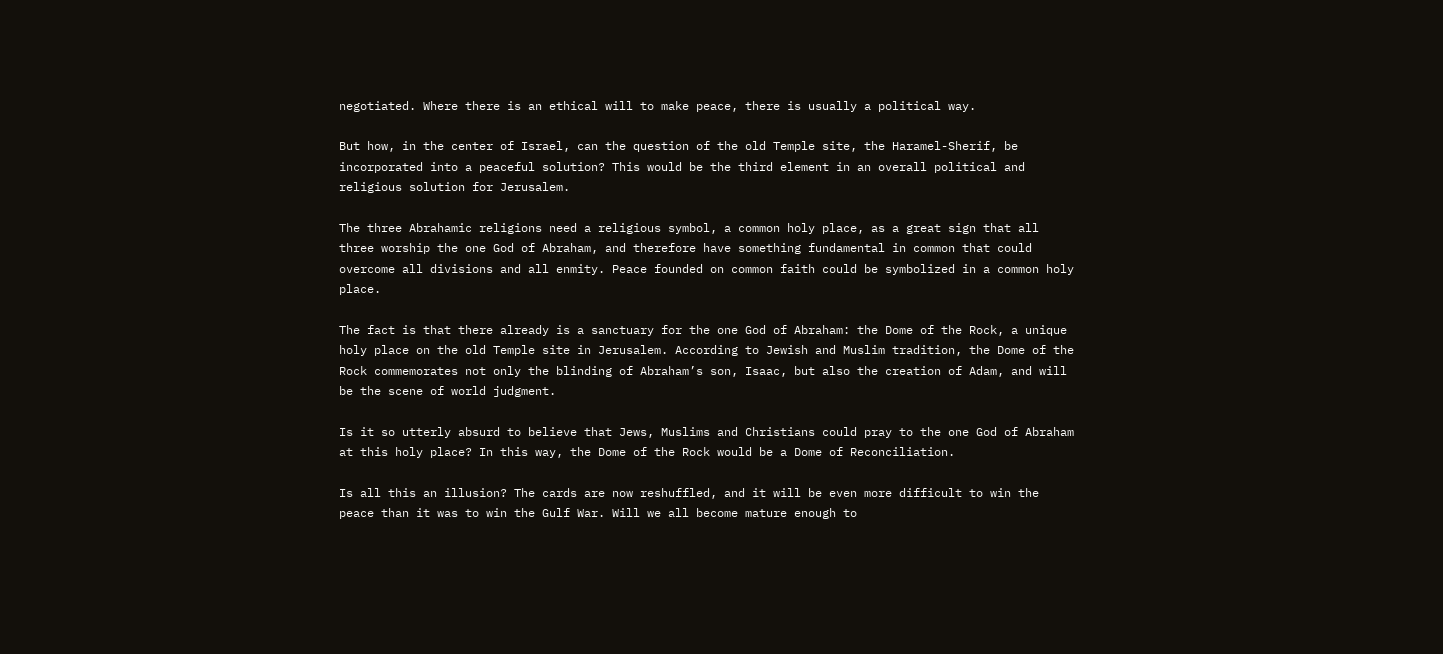negotiated. Where there is an ethical will to make peace, there is usually a political way.

But how, in the center of Israel, can the question of the old Temple site, the Haramel-Sherif, be incorporated into a peaceful solution? This would be the third element in an overall political and religious solution for Jerusalem.

The three Abrahamic religions need a religious symbol, a common holy place, as a great sign that all three worship the one God of Abraham, and therefore have something fundamental in common that could overcome all divisions and all enmity. Peace founded on common faith could be symbolized in a common holy place.

The fact is that there already is a sanctuary for the one God of Abraham: the Dome of the Rock, a unique holy place on the old Temple site in Jerusalem. According to Jewish and Muslim tradition, the Dome of the Rock commemorates not only the blinding of Abraham’s son, Isaac, but also the creation of Adam, and will be the scene of world judgment.

Is it so utterly absurd to believe that Jews, Muslims and Christians could pray to the one God of Abraham at this holy place? In this way, the Dome of the Rock would be a Dome of Reconciliation.

Is all this an illusion? The cards are now reshuffled, and it will be even more difficult to win the peace than it was to win the Gulf War. Will we all become mature enough to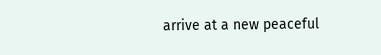arrive at a new peaceful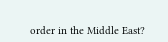order in the Middle East?